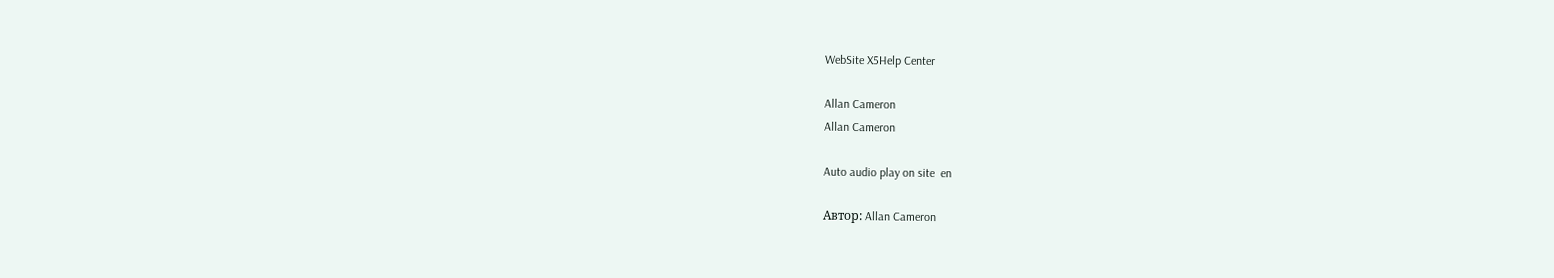WebSite X5Help Center

Allan Cameron
Allan Cameron

Auto audio play on site  en

Автор: Allan Cameron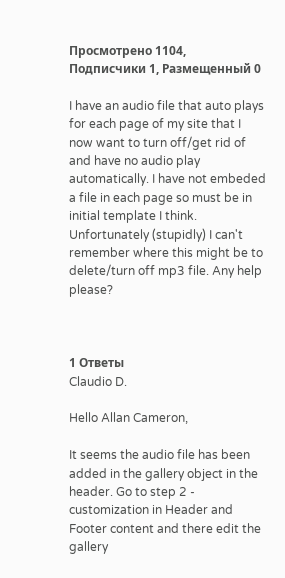Просмотрено 1104, Подписчики 1, Размещенный 0

I have an audio file that auto plays for each page of my site that I now want to turn off/get rid of and have no audio play automatically. I have not embeded a file in each page so must be in initial template I think. Unfortunately (stupidly) I can't remember where this might be to delete/turn off mp3 file. Any help please?



1 Ответы
Claudio D.

Hello Allan Cameron,

It seems the audio file has been added in the gallery object in the header. Go to step 2 - customization in Header and Footer content and there edit the gallery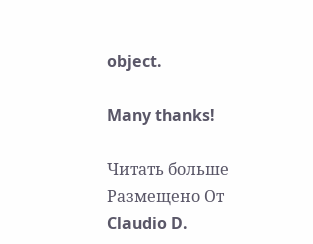object.

Many thanks!

Читать больше
Размещено От Claudio D.